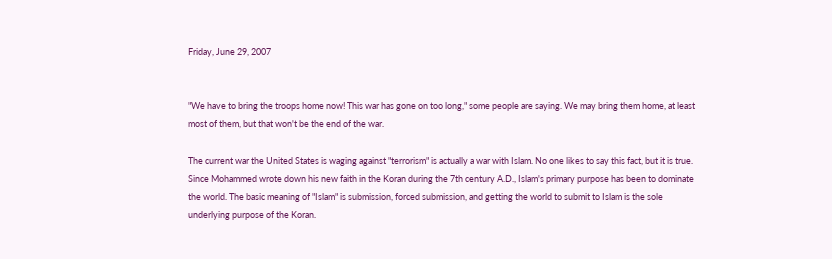Friday, June 29, 2007


"We have to bring the troops home now! This war has gone on too long," some people are saying. We may bring them home, at least most of them, but that won't be the end of the war.

The current war the United States is waging against "terrorism" is actually a war with Islam. No one likes to say this fact, but it is true. Since Mohammed wrote down his new faith in the Koran during the 7th century A.D., Islam's primary purpose has been to dominate the world. The basic meaning of "Islam" is submission, forced submission, and getting the world to submit to Islam is the sole underlying purpose of the Koran.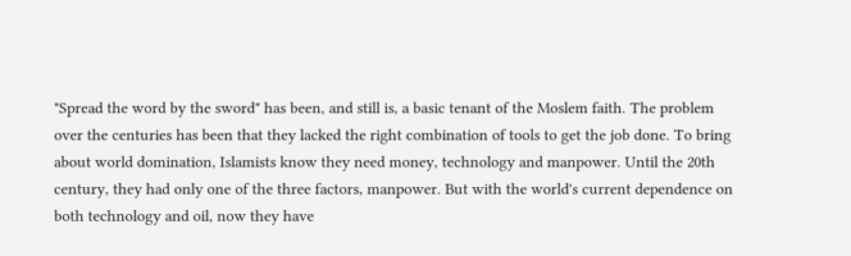"Spread the word by the sword" has been, and still is, a basic tenant of the Moslem faith. The problem over the centuries has been that they lacked the right combination of tools to get the job done. To bring about world domination, Islamists know they need money, technology and manpower. Until the 20th century, they had only one of the three factors, manpower. But with the world's current dependence on both technology and oil, now they have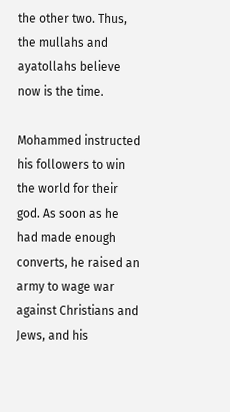the other two. Thus, the mullahs and ayatollahs believe now is the time.

Mohammed instructed his followers to win the world for their god. As soon as he had made enough converts, he raised an army to wage war against Christians and Jews, and his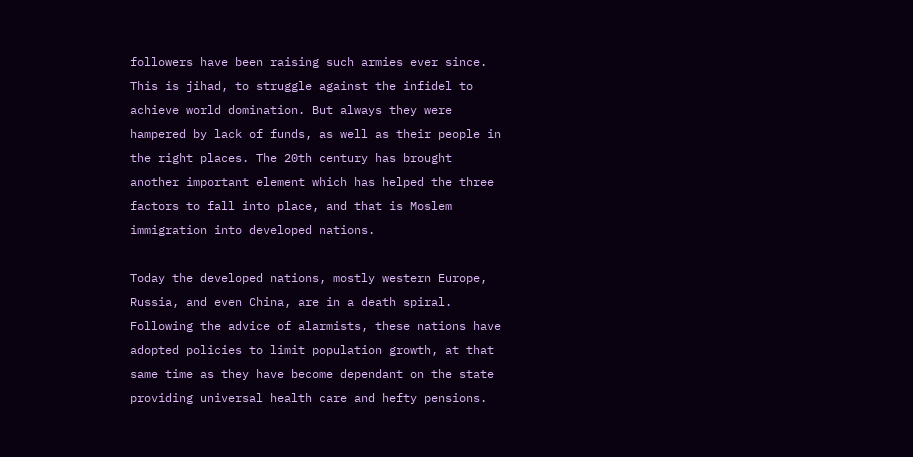followers have been raising such armies ever since. This is jihad, to struggle against the infidel to achieve world domination. But always they were hampered by lack of funds, as well as their people in the right places. The 20th century has brought another important element which has helped the three factors to fall into place, and that is Moslem immigration into developed nations.

Today the developed nations, mostly western Europe, Russia, and even China, are in a death spiral. Following the advice of alarmists, these nations have adopted policies to limit population growth, at that same time as they have become dependant on the state providing universal health care and hefty pensions.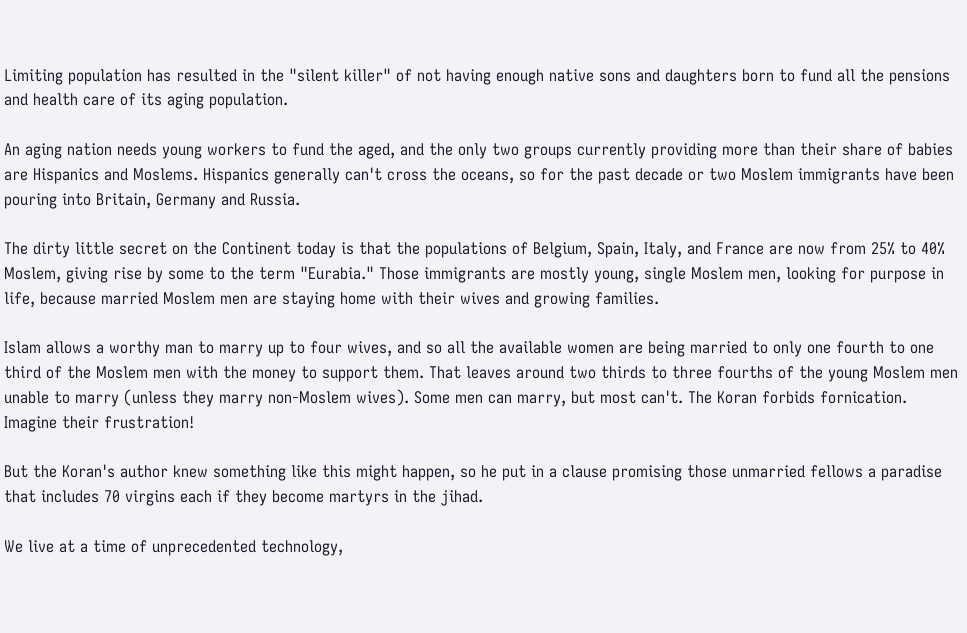Limiting population has resulted in the "silent killer" of not having enough native sons and daughters born to fund all the pensions and health care of its aging population.

An aging nation needs young workers to fund the aged, and the only two groups currently providing more than their share of babies are Hispanics and Moslems. Hispanics generally can't cross the oceans, so for the past decade or two Moslem immigrants have been pouring into Britain, Germany and Russia.

The dirty little secret on the Continent today is that the populations of Belgium, Spain, Italy, and France are now from 25% to 40% Moslem, giving rise by some to the term "Eurabia." Those immigrants are mostly young, single Moslem men, looking for purpose in life, because married Moslem men are staying home with their wives and growing families.

Islam allows a worthy man to marry up to four wives, and so all the available women are being married to only one fourth to one third of the Moslem men with the money to support them. That leaves around two thirds to three fourths of the young Moslem men unable to marry (unless they marry non-Moslem wives). Some men can marry, but most can't. The Koran forbids fornication. Imagine their frustration!

But the Koran's author knew something like this might happen, so he put in a clause promising those unmarried fellows a paradise that includes 70 virgins each if they become martyrs in the jihad.

We live at a time of unprecedented technology,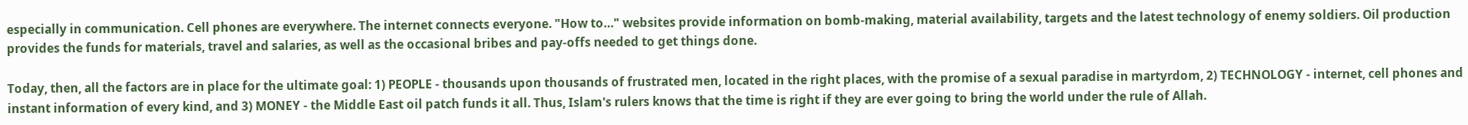especially in communication. Cell phones are everywhere. The internet connects everyone. "How to…" websites provide information on bomb-making, material availability, targets and the latest technology of enemy soldiers. Oil production provides the funds for materials, travel and salaries, as well as the occasional bribes and pay-offs needed to get things done.

Today, then, all the factors are in place for the ultimate goal: 1) PEOPLE - thousands upon thousands of frustrated men, located in the right places, with the promise of a sexual paradise in martyrdom, 2) TECHNOLOGY - internet, cell phones and instant information of every kind, and 3) MONEY - the Middle East oil patch funds it all. Thus, Islam's rulers knows that the time is right if they are ever going to bring the world under the rule of Allah.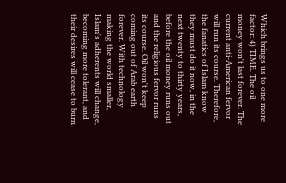Which brings us to one more factor: 4) TIME. The oil money won't last forever. The current anti-American fervor will run its course. Therefore, the fanatics of Islam know they must do it now, in the next twenty to thirty years, before the oil money runs out and the religious fervor runs its course. Oil won't keep coming out of Arab earth forever. With technology making the world smaller, Islam's adherents will change, becoming more tolerant, and their desires will cease to burn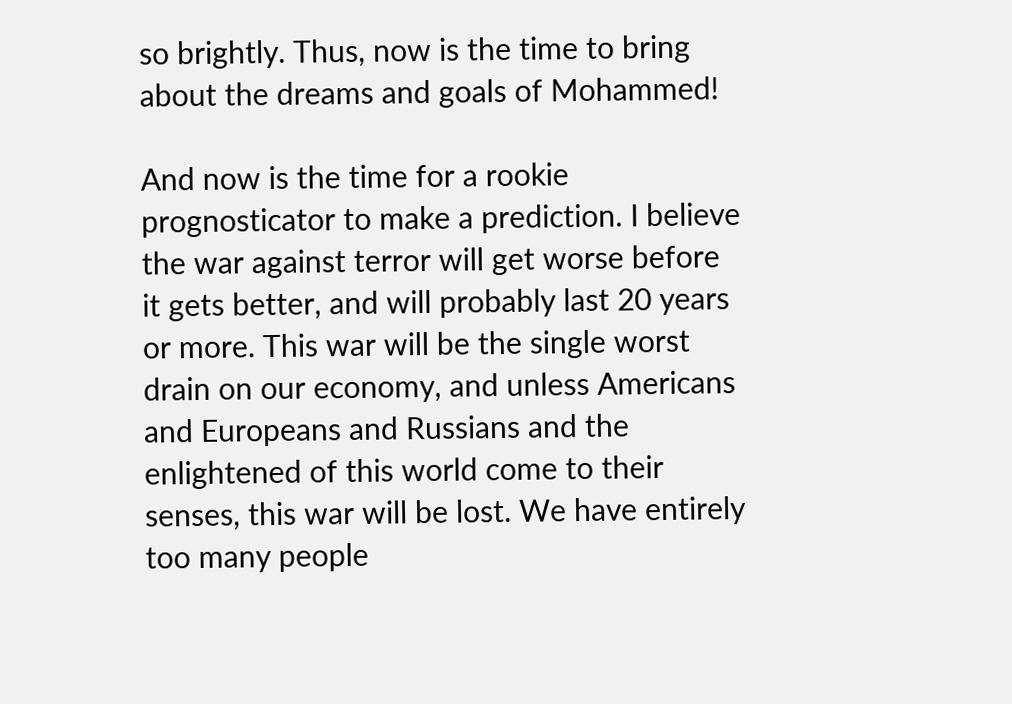so brightly. Thus, now is the time to bring about the dreams and goals of Mohammed!

And now is the time for a rookie prognosticator to make a prediction. I believe the war against terror will get worse before it gets better, and will probably last 20 years or more. This war will be the single worst drain on our economy, and unless Americans and Europeans and Russians and the enlightened of this world come to their senses, this war will be lost. We have entirely too many people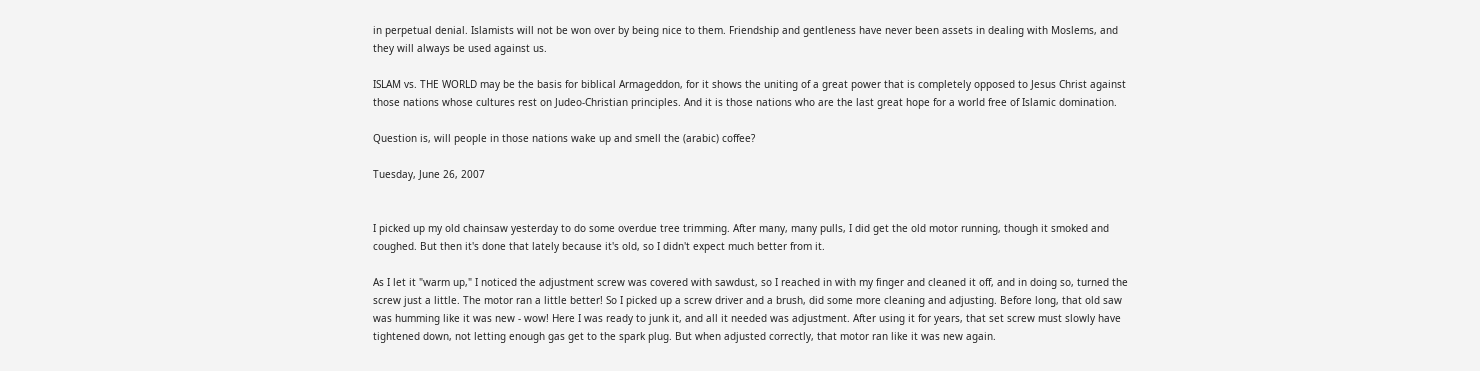in perpetual denial. Islamists will not be won over by being nice to them. Friendship and gentleness have never been assets in dealing with Moslems, and they will always be used against us.

ISLAM vs. THE WORLD may be the basis for biblical Armageddon, for it shows the uniting of a great power that is completely opposed to Jesus Christ against those nations whose cultures rest on Judeo-Christian principles. And it is those nations who are the last great hope for a world free of Islamic domination.

Question is, will people in those nations wake up and smell the (arabic) coffee?

Tuesday, June 26, 2007


I picked up my old chainsaw yesterday to do some overdue tree trimming. After many, many pulls, I did get the old motor running, though it smoked and coughed. But then it's done that lately because it's old, so I didn't expect much better from it.

As I let it "warm up," I noticed the adjustment screw was covered with sawdust, so I reached in with my finger and cleaned it off, and in doing so, turned the screw just a little. The motor ran a little better! So I picked up a screw driver and a brush, did some more cleaning and adjusting. Before long, that old saw was humming like it was new - wow! Here I was ready to junk it, and all it needed was adjustment. After using it for years, that set screw must slowly have tightened down, not letting enough gas get to the spark plug. But when adjusted correctly, that motor ran like it was new again.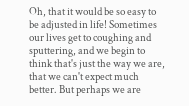Oh, that it would be so easy to be adjusted in life! Sometimes our lives get to coughing and sputtering, and we begin to think that's just the way we are, that we can't expect much better. But perhaps we are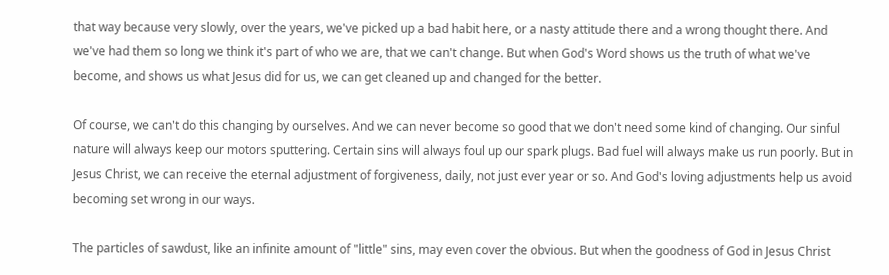that way because very slowly, over the years, we've picked up a bad habit here, or a nasty attitude there and a wrong thought there. And we've had them so long we think it's part of who we are, that we can't change. But when God's Word shows us the truth of what we've become, and shows us what Jesus did for us, we can get cleaned up and changed for the better.

Of course, we can't do this changing by ourselves. And we can never become so good that we don't need some kind of changing. Our sinful nature will always keep our motors sputtering. Certain sins will always foul up our spark plugs. Bad fuel will always make us run poorly. But in Jesus Christ, we can receive the eternal adjustment of forgiveness, daily, not just ever year or so. And God's loving adjustments help us avoid becoming set wrong in our ways.

The particles of sawdust, like an infinite amount of "little" sins, may even cover the obvious. But when the goodness of God in Jesus Christ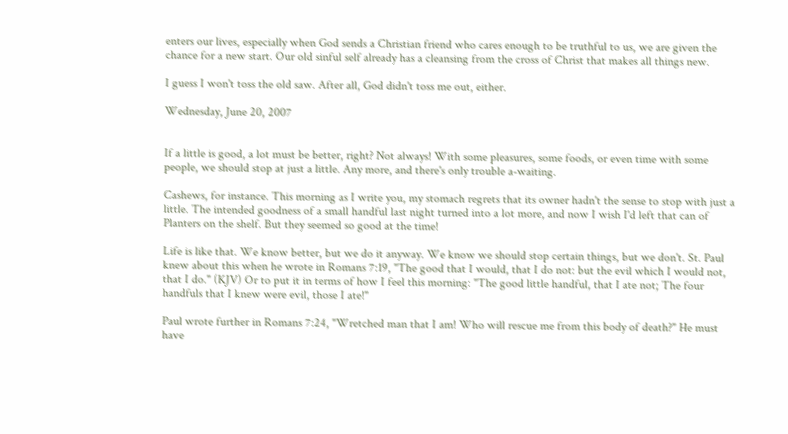enters our lives, especially when God sends a Christian friend who cares enough to be truthful to us, we are given the chance for a new start. Our old sinful self already has a cleansing from the cross of Christ that makes all things new.

I guess I won't toss the old saw. After all, God didn't toss me out, either.

Wednesday, June 20, 2007


If a little is good, a lot must be better, right? Not always! With some pleasures, some foods, or even time with some people, we should stop at just a little. Any more, and there's only trouble a-waiting.

Cashews, for instance. This morning as I write you, my stomach regrets that its owner hadn't the sense to stop with just a little. The intended goodness of a small handful last night turned into a lot more, and now I wish I'd left that can of Planters on the shelf. But they seemed so good at the time!

Life is like that. We know better, but we do it anyway. We know we should stop certain things, but we don't. St. Paul knew about this when he wrote in Romans 7:19, "The good that I would, that I do not: but the evil which I would not, that I do." (KJV) Or to put it in terms of how I feel this morning: "The good little handful, that I ate not; The four handfuls that I knew were evil, those I ate!"

Paul wrote further in Romans 7:24, "Wretched man that I am! Who will rescue me from this body of death?" He must have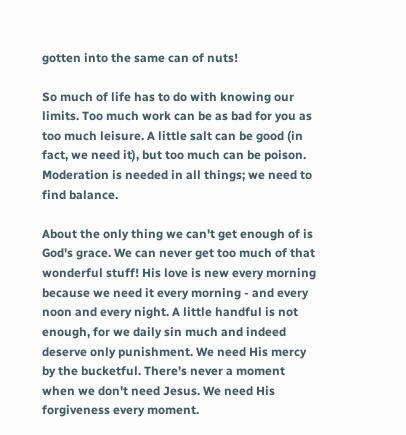gotten into the same can of nuts!

So much of life has to do with knowing our limits. Too much work can be as bad for you as too much leisure. A little salt can be good (in fact, we need it), but too much can be poison. Moderation is needed in all things; we need to find balance.

About the only thing we can't get enough of is God's grace. We can never get too much of that wonderful stuff! His love is new every morning because we need it every morning - and every noon and every night. A little handful is not enough, for we daily sin much and indeed deserve only punishment. We need His mercy by the bucketful. There's never a moment when we don't need Jesus. We need His forgiveness every moment.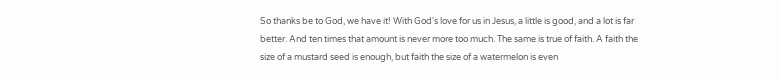So thanks be to God, we have it! With God's love for us in Jesus, a little is good, and a lot is far better. And ten times that amount is never more too much. The same is true of faith. A faith the size of a mustard seed is enough, but faith the size of a watermelon is even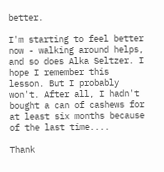better.

I'm starting to feel better now - walking around helps, and so does Alka Seltzer. I hope I remember this lesson. But I probably won't. After all, I hadn't bought a can of cashews for at least six months because of the last time....

Thank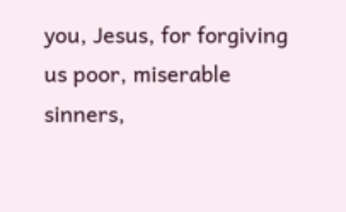you, Jesus, for forgiving us poor, miserable sinners,